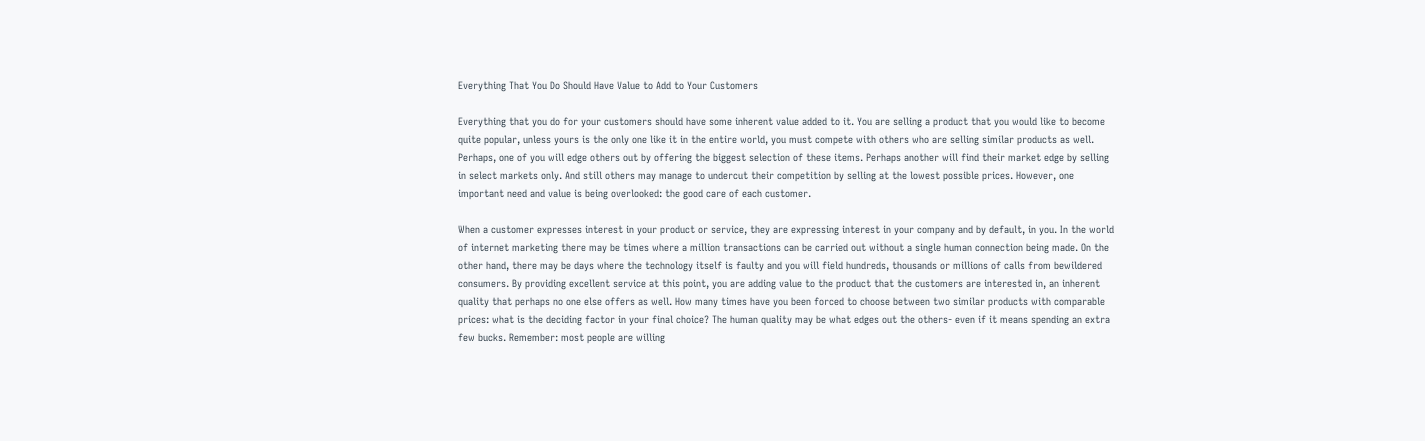Everything That You Do Should Have Value to Add to Your Customers

Everything that you do for your customers should have some inherent value added to it. You are selling a product that you would like to become quite popular, unless yours is the only one like it in the entire world, you must compete with others who are selling similar products as well. Perhaps, one of you will edge others out by offering the biggest selection of these items. Perhaps another will find their market edge by selling in select markets only. And still others may manage to undercut their competition by selling at the lowest possible prices. However, one important need and value is being overlooked: the good care of each customer.

When a customer expresses interest in your product or service, they are expressing interest in your company and by default, in you. In the world of internet marketing there may be times where a million transactions can be carried out without a single human connection being made. On the other hand, there may be days where the technology itself is faulty and you will field hundreds, thousands or millions of calls from bewildered consumers. By providing excellent service at this point, you are adding value to the product that the customers are interested in, an inherent quality that perhaps no one else offers as well. How many times have you been forced to choose between two similar products with comparable prices: what is the deciding factor in your final choice? The human quality may be what edges out the others- even if it means spending an extra few bucks. Remember: most people are willing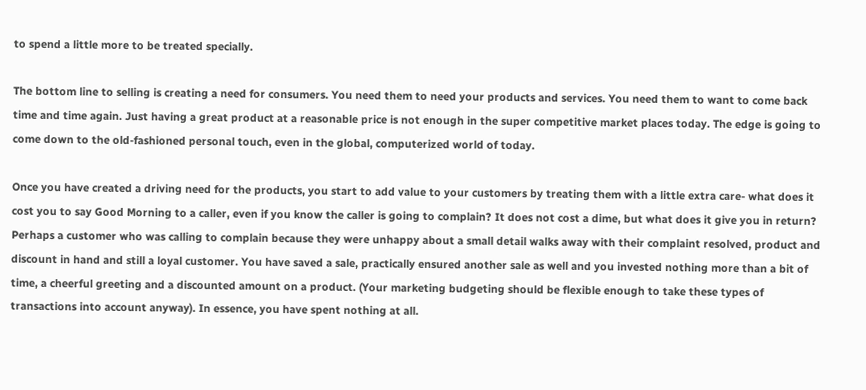to spend a little more to be treated specially.

The bottom line to selling is creating a need for consumers. You need them to need your products and services. You need them to want to come back time and time again. Just having a great product at a reasonable price is not enough in the super competitive market places today. The edge is going to come down to the old-fashioned personal touch, even in the global, computerized world of today.

Once you have created a driving need for the products, you start to add value to your customers by treating them with a little extra care- what does it cost you to say Good Morning to a caller, even if you know the caller is going to complain? It does not cost a dime, but what does it give you in return? Perhaps a customer who was calling to complain because they were unhappy about a small detail walks away with their complaint resolved, product and discount in hand and still a loyal customer. You have saved a sale, practically ensured another sale as well and you invested nothing more than a bit of time, a cheerful greeting and a discounted amount on a product. (Your marketing budgeting should be flexible enough to take these types of transactions into account anyway). In essence, you have spent nothing at all.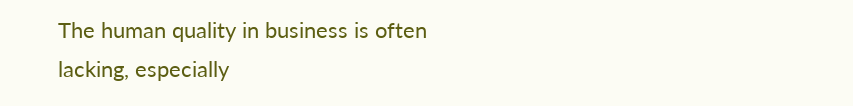The human quality in business is often lacking, especially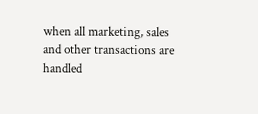when all marketing, sales and other transactions are handled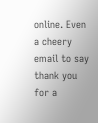online. Even a cheery email to say thank you for a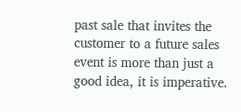past sale that invites the customer to a future sales event is more than just a good idea, it is imperative.